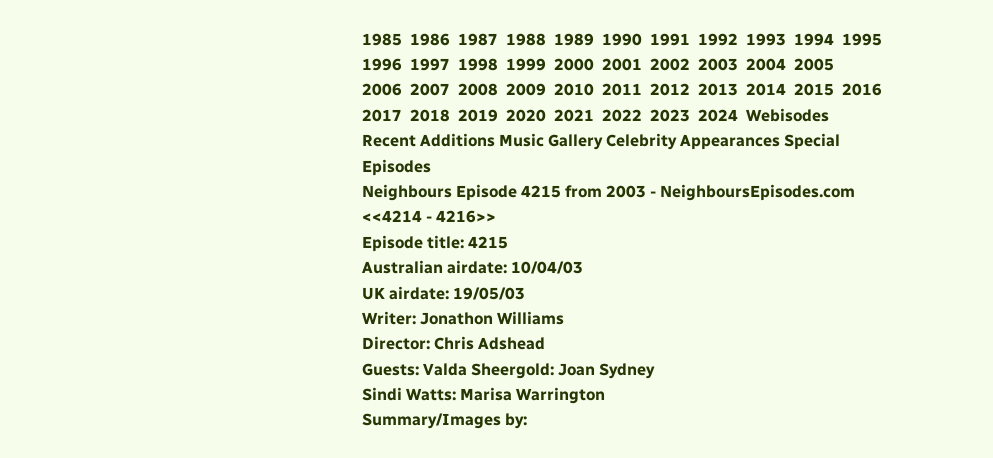1985  1986  1987  1988  1989  1990  1991  1992  1993  1994  1995  1996  1997  1998  1999  2000  2001  2002  2003  2004  2005
2006  2007  2008  2009  2010  2011  2012  2013  2014  2015  2016  2017  2018  2019  2020  2021  2022  2023  2024  Webisodes
Recent Additions Music Gallery Celebrity Appearances Special Episodes
Neighbours Episode 4215 from 2003 - NeighboursEpisodes.com
<<4214 - 4216>>
Episode title: 4215
Australian airdate: 10/04/03
UK airdate: 19/05/03
Writer: Jonathon Williams
Director: Chris Adshead
Guests: Valda Sheergold: Joan Sydney
Sindi Watts: Marisa Warrington
Summary/Images by: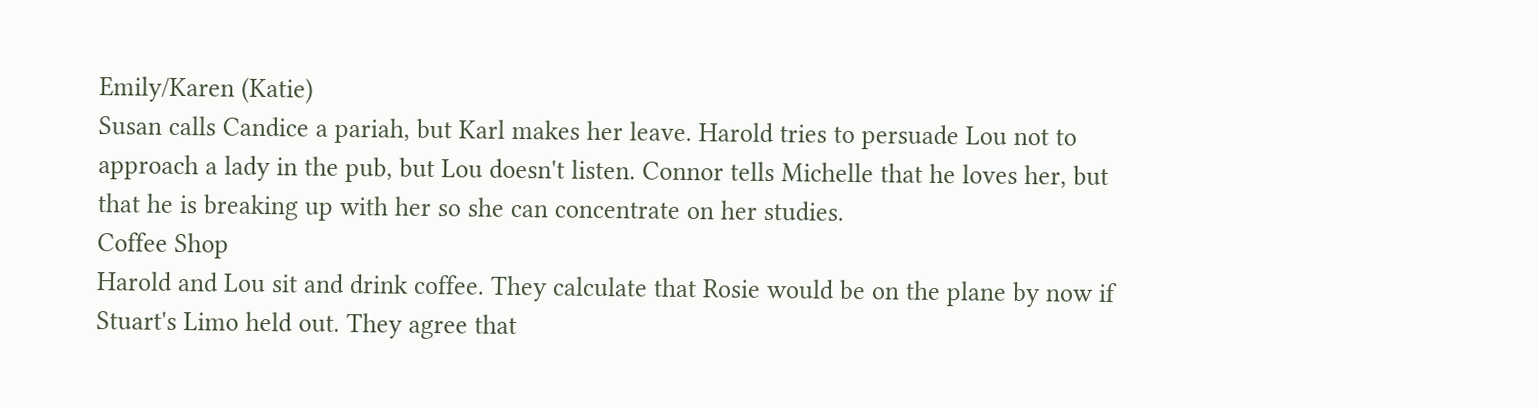Emily/Karen (Katie)
Susan calls Candice a pariah, but Karl makes her leave. Harold tries to persuade Lou not to approach a lady in the pub, but Lou doesn't listen. Connor tells Michelle that he loves her, but that he is breaking up with her so she can concentrate on her studies.
Coffee Shop
Harold and Lou sit and drink coffee. They calculate that Rosie would be on the plane by now if Stuart's Limo held out. They agree that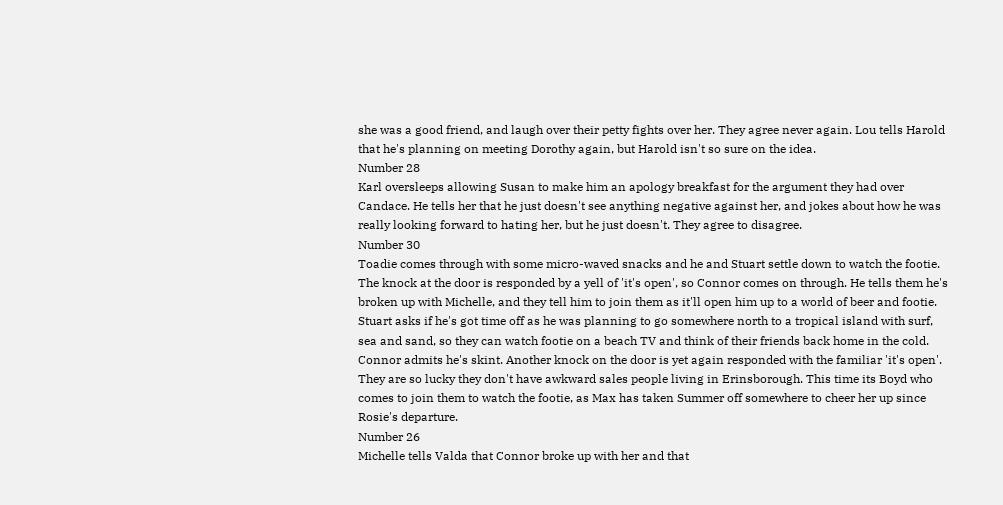she was a good friend, and laugh over their petty fights over her. They agree never again. Lou tells Harold that he's planning on meeting Dorothy again, but Harold isn't so sure on the idea.
Number 28
Karl oversleeps allowing Susan to make him an apology breakfast for the argument they had over Candace. He tells her that he just doesn't see anything negative against her, and jokes about how he was really looking forward to hating her, but he just doesn't. They agree to disagree.
Number 30
Toadie comes through with some micro-waved snacks and he and Stuart settle down to watch the footie. The knock at the door is responded by a yell of 'it's open', so Connor comes on through. He tells them he's broken up with Michelle, and they tell him to join them as it'll open him up to a world of beer and footie. Stuart asks if he's got time off as he was planning to go somewhere north to a tropical island with surf, sea and sand, so they can watch footie on a beach TV and think of their friends back home in the cold. Connor admits he's skint. Another knock on the door is yet again responded with the familiar 'it's open'. They are so lucky they don't have awkward sales people living in Erinsborough. This time its Boyd who comes to join them to watch the footie, as Max has taken Summer off somewhere to cheer her up since Rosie's departure.
Number 26
Michelle tells Valda that Connor broke up with her and that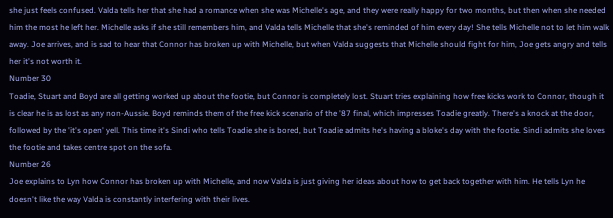she just feels confused. Valda tells her that she had a romance when she was Michelle's age, and they were really happy for two months, but then when she needed him the most he left her. Michelle asks if she still remembers him, and Valda tells Michelle that she's reminded of him every day! She tells Michelle not to let him walk away. Joe arrives, and is sad to hear that Connor has broken up with Michelle, but when Valda suggests that Michelle should fight for him, Joe gets angry and tells her it's not worth it.
Number 30
Toadie, Stuart and Boyd are all getting worked up about the footie, but Connor is completely lost. Stuart tries explaining how free kicks work to Connor, though it is clear he is as lost as any non-Aussie. Boyd reminds them of the free kick scenario of the '87 final, which impresses Toadie greatly. There's a knock at the door, followed by the 'it's open' yell. This time it's Sindi who tells Toadie she is bored, but Toadie admits he's having a bloke's day with the footie. Sindi admits she loves the footie and takes centre spot on the sofa.
Number 26
Joe explains to Lyn how Connor has broken up with Michelle, and now Valda is just giving her ideas about how to get back together with him. He tells Lyn he doesn't like the way Valda is constantly interfering with their lives.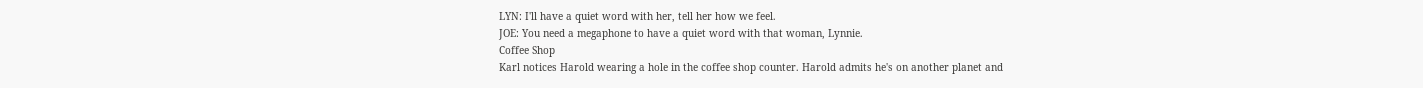LYN: I'll have a quiet word with her, tell her how we feel.
JOE: You need a megaphone to have a quiet word with that woman, Lynnie.
Coffee Shop
Karl notices Harold wearing a hole in the coffee shop counter. Harold admits he's on another planet and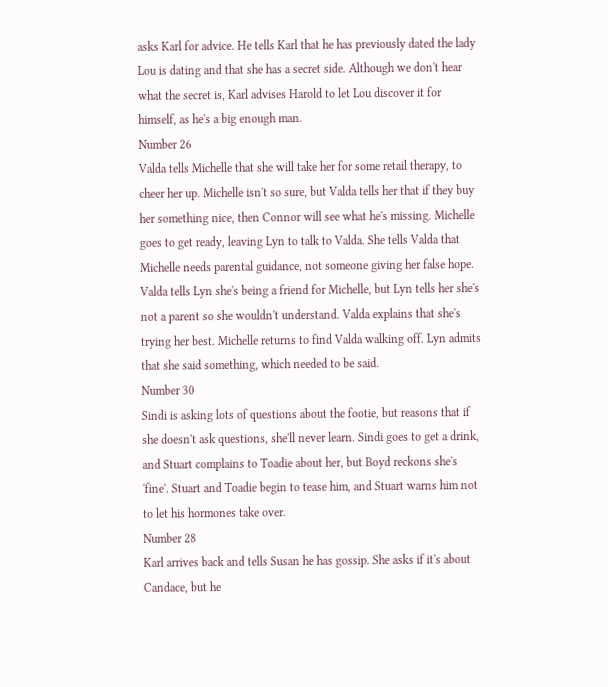asks Karl for advice. He tells Karl that he has previously dated the lady Lou is dating and that she has a secret side. Although we don't hear what the secret is, Karl advises Harold to let Lou discover it for himself, as he's a big enough man.
Number 26
Valda tells Michelle that she will take her for some retail therapy, to cheer her up. Michelle isn't so sure, but Valda tells her that if they buy her something nice, then Connor will see what he's missing. Michelle goes to get ready, leaving Lyn to talk to Valda. She tells Valda that Michelle needs parental guidance, not someone giving her false hope. Valda tells Lyn she's being a friend for Michelle, but Lyn tells her she's not a parent so she wouldn't understand. Valda explains that she's trying her best. Michelle returns to find Valda walking off. Lyn admits that she said something, which needed to be said.
Number 30
Sindi is asking lots of questions about the footie, but reasons that if she doesn't ask questions, she'll never learn. Sindi goes to get a drink, and Stuart complains to Toadie about her, but Boyd reckons she's 'fine'. Stuart and Toadie begin to tease him, and Stuart warns him not to let his hormones take over.
Number 28
Karl arrives back and tells Susan he has gossip. She asks if it's about Candace, but he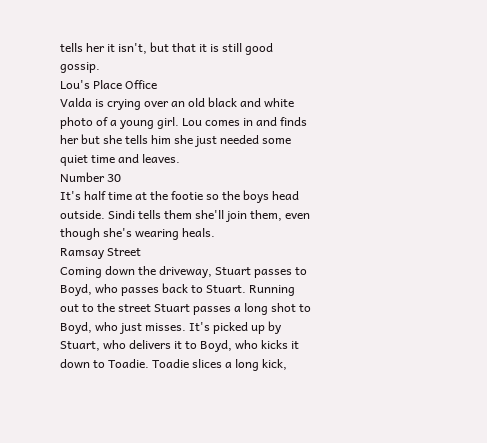tells her it isn't, but that it is still good gossip.
Lou's Place Office
Valda is crying over an old black and white photo of a young girl. Lou comes in and finds her but she tells him she just needed some quiet time and leaves.
Number 30
It's half time at the footie so the boys head outside. Sindi tells them she'll join them, even though she's wearing heals.
Ramsay Street
Coming down the driveway, Stuart passes to Boyd, who passes back to Stuart. Running out to the street Stuart passes a long shot to Boyd, who just misses. It's picked up by Stuart, who delivers it to Boyd, who kicks it down to Toadie. Toadie slices a long kick,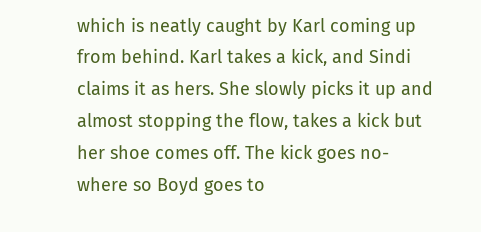which is neatly caught by Karl coming up from behind. Karl takes a kick, and Sindi claims it as hers. She slowly picks it up and almost stopping the flow, takes a kick but her shoe comes off. The kick goes no-where so Boyd goes to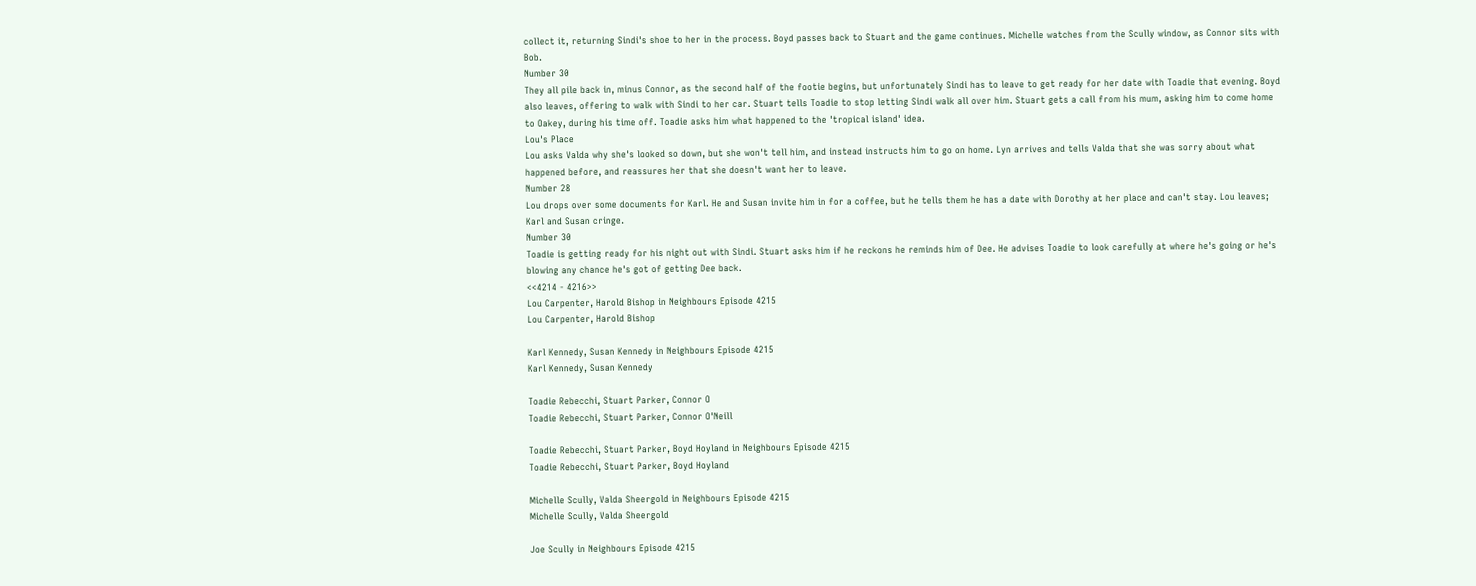collect it, returning Sindi's shoe to her in the process. Boyd passes back to Stuart and the game continues. Michelle watches from the Scully window, as Connor sits with Bob.
Number 30
They all pile back in, minus Connor, as the second half of the footie begins, but unfortunately Sindi has to leave to get ready for her date with Toadie that evening. Boyd also leaves, offering to walk with Sindi to her car. Stuart tells Toadie to stop letting Sindi walk all over him. Stuart gets a call from his mum, asking him to come home to Oakey, during his time off. Toadie asks him what happened to the 'tropical island' idea.
Lou's Place
Lou asks Valda why she's looked so down, but she won't tell him, and instead instructs him to go on home. Lyn arrives and tells Valda that she was sorry about what happened before, and reassures her that she doesn't want her to leave.
Number 28
Lou drops over some documents for Karl. He and Susan invite him in for a coffee, but he tells them he has a date with Dorothy at her place and can't stay. Lou leaves; Karl and Susan cringe.
Number 30
Toadie is getting ready for his night out with Sindi. Stuart asks him if he reckons he reminds him of Dee. He advises Toadie to look carefully at where he's going or he's blowing any chance he's got of getting Dee back.
<<4214 - 4216>>
Lou Carpenter, Harold Bishop in Neighbours Episode 4215
Lou Carpenter, Harold Bishop

Karl Kennedy, Susan Kennedy in Neighbours Episode 4215
Karl Kennedy, Susan Kennedy

Toadie Rebecchi, Stuart Parker, Connor O
Toadie Rebecchi, Stuart Parker, Connor O'Neill

Toadie Rebecchi, Stuart Parker, Boyd Hoyland in Neighbours Episode 4215
Toadie Rebecchi, Stuart Parker, Boyd Hoyland

Michelle Scully, Valda Sheergold in Neighbours Episode 4215
Michelle Scully, Valda Sheergold

Joe Scully in Neighbours Episode 4215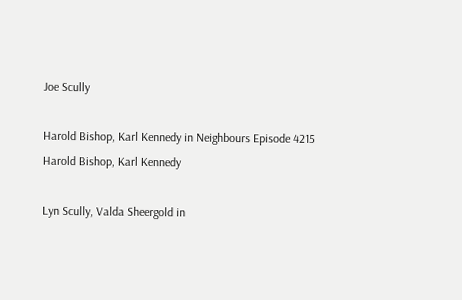Joe Scully

Harold Bishop, Karl Kennedy in Neighbours Episode 4215
Harold Bishop, Karl Kennedy

Lyn Scully, Valda Sheergold in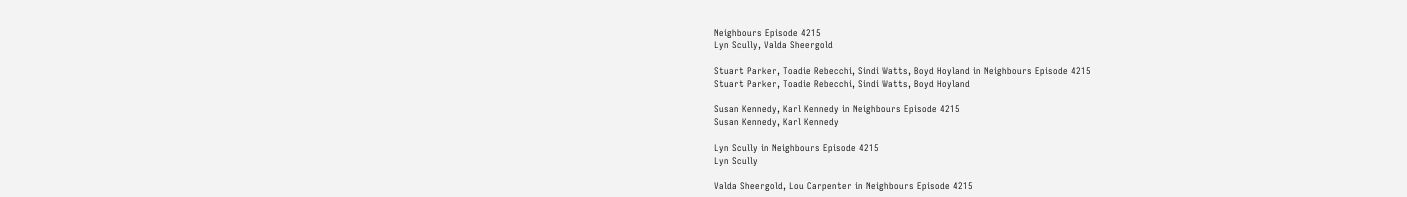Neighbours Episode 4215
Lyn Scully, Valda Sheergold

Stuart Parker, Toadie Rebecchi, Sindi Watts, Boyd Hoyland in Neighbours Episode 4215
Stuart Parker, Toadie Rebecchi, Sindi Watts, Boyd Hoyland

Susan Kennedy, Karl Kennedy in Neighbours Episode 4215
Susan Kennedy, Karl Kennedy

Lyn Scully in Neighbours Episode 4215
Lyn Scully

Valda Sheergold, Lou Carpenter in Neighbours Episode 4215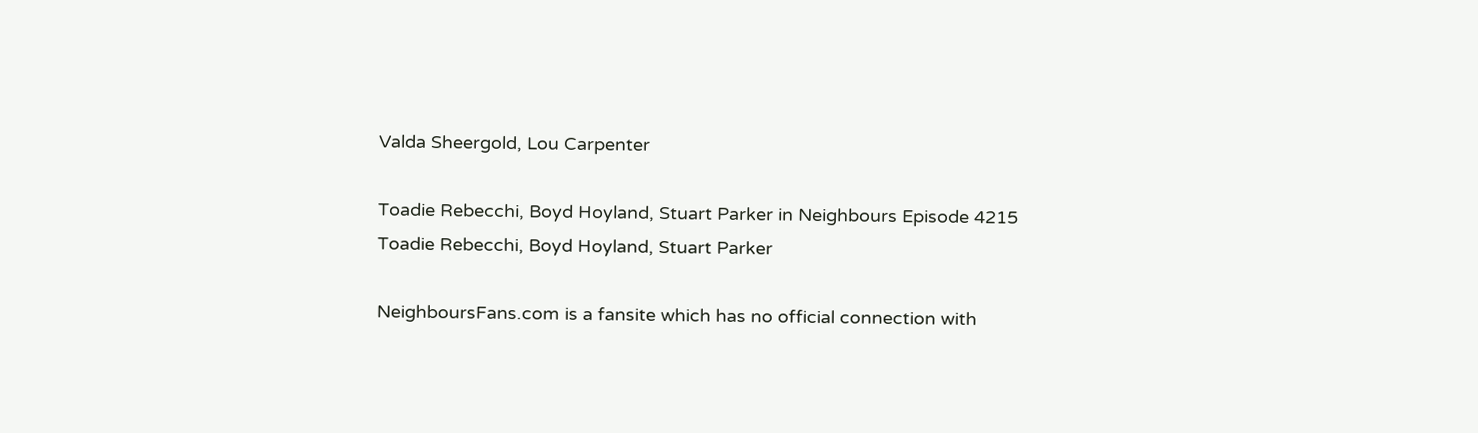Valda Sheergold, Lou Carpenter

Toadie Rebecchi, Boyd Hoyland, Stuart Parker in Neighbours Episode 4215
Toadie Rebecchi, Boyd Hoyland, Stuart Parker

NeighboursFans.com is a fansite which has no official connection with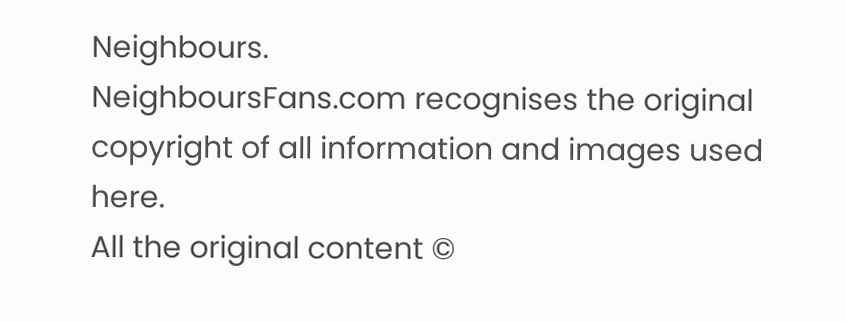Neighbours.
NeighboursFans.com recognises the original copyright of all information and images used here.
All the original content ©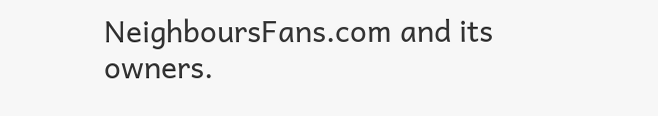NeighboursFans.com and its owners.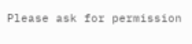Please ask for permission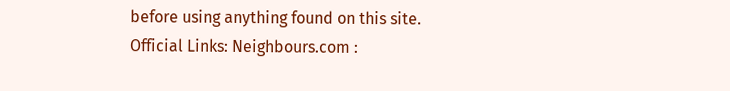before using anything found on this site.
Official Links: Neighbours.com :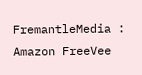FremantleMedia : Amazon FreeVee